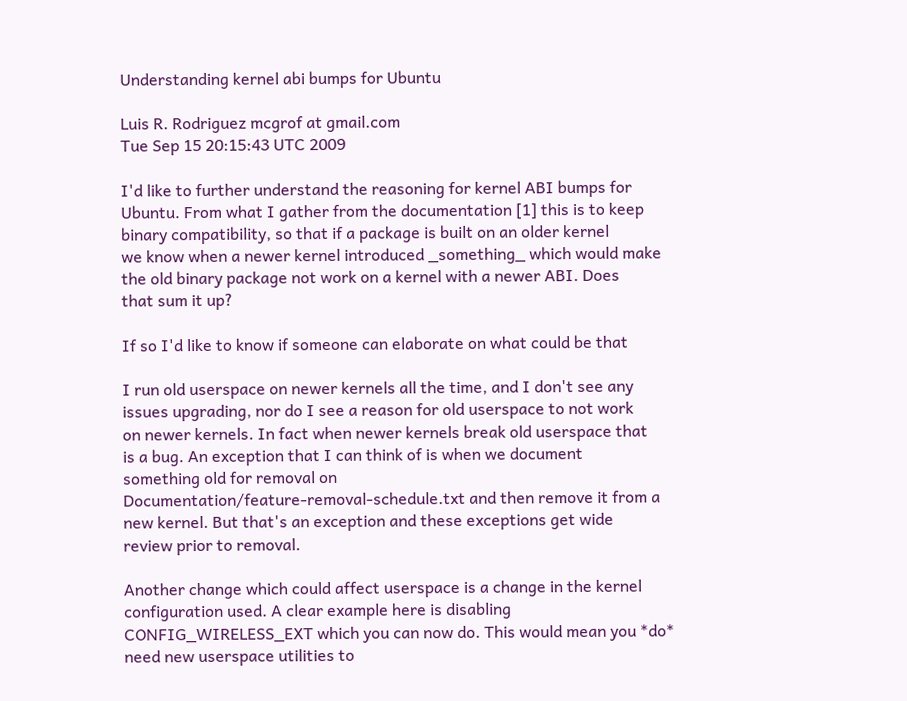Understanding kernel abi bumps for Ubuntu

Luis R. Rodriguez mcgrof at gmail.com
Tue Sep 15 20:15:43 UTC 2009

I'd like to further understand the reasoning for kernel ABI bumps for
Ubuntu. From what I gather from the documentation [1] this is to keep
binary compatibility, so that if a package is built on an older kernel
we know when a newer kernel introduced _something_ which would make
the old binary package not work on a kernel with a newer ABI. Does
that sum it up?

If so I'd like to know if someone can elaborate on what could be that

I run old userspace on newer kernels all the time, and I don't see any
issues upgrading, nor do I see a reason for old userspace to not work
on newer kernels. In fact when newer kernels break old userspace that
is a bug. An exception that I can think of is when we document
something old for removal on
Documentation/feature-removal-schedule.txt and then remove it from a
new kernel. But that's an exception and these exceptions get wide
review prior to removal.

Another change which could affect userspace is a change in the kernel
configuration used. A clear example here is disabling
CONFIG_WIRELESS_EXT which you can now do. This would mean you *do*
need new userspace utilities to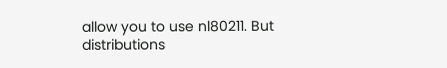allow you to use nl80211. But
distributions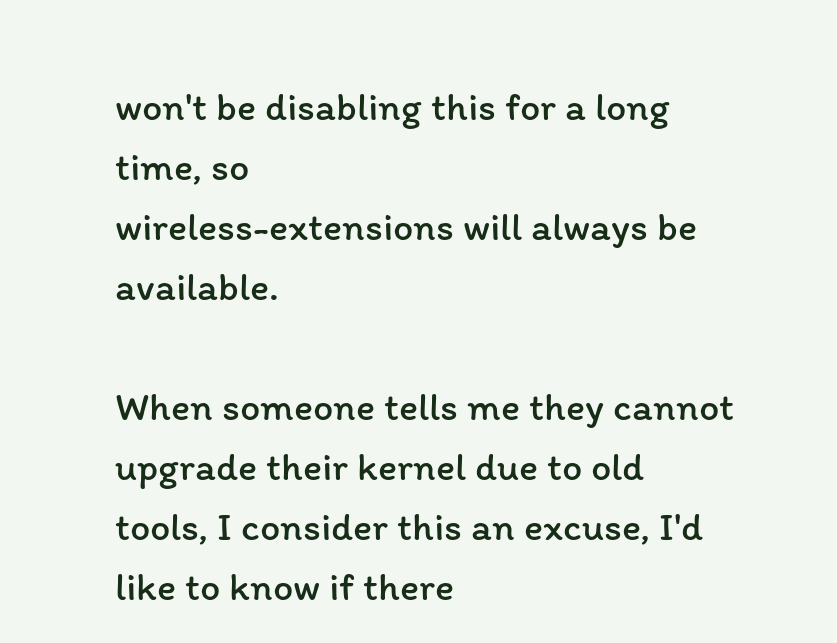won't be disabling this for a long time, so
wireless-extensions will always be available.

When someone tells me they cannot upgrade their kernel due to old
tools, I consider this an excuse, I'd like to know if there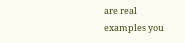are real
examples you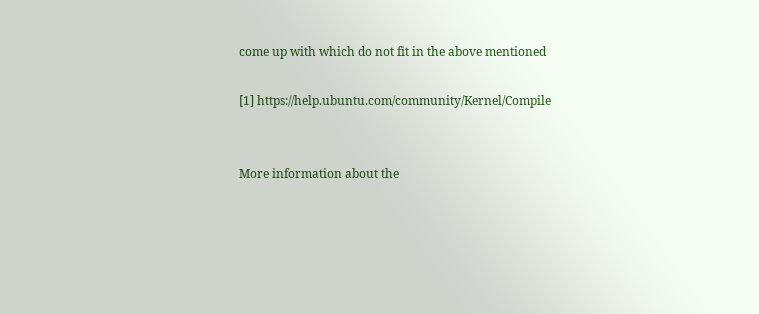come up with which do not fit in the above mentioned

[1] https://help.ubuntu.com/community/Kernel/Compile


More information about the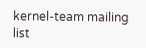kernel-team mailing list